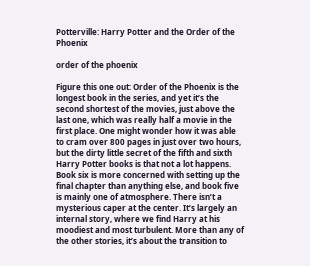Potterville: Harry Potter and the Order of the Phoenix

order of the phoenix

Figure this one out: Order of the Phoenix is the longest book in the series, and yet it’s the second shortest of the movies, just above the last one, which was really half a movie in the first place. One might wonder how it was able to cram over 800 pages in just over two hours, but the dirty little secret of the fifth and sixth Harry Potter books is that not a lot happens. Book six is more concerned with setting up the final chapter than anything else, and book five is mainly one of atmosphere. There isn’t a mysterious caper at the center. It’s largely an internal story, where we find Harry at his moodiest and most turbulent. More than any of the other stories, it’s about the transition to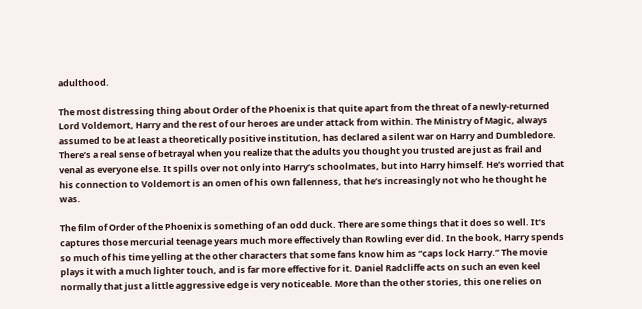adulthood.

The most distressing thing about Order of the Phoenix is that quite apart from the threat of a newly-returned Lord Voldemort, Harry and the rest of our heroes are under attack from within. The Ministry of Magic, always assumed to be at least a theoretically positive institution, has declared a silent war on Harry and Dumbledore. There’s a real sense of betrayal when you realize that the adults you thought you trusted are just as frail and venal as everyone else. It spills over not only into Harry’s schoolmates, but into Harry himself. He’s worried that his connection to Voldemort is an omen of his own fallenness, that he’s increasingly not who he thought he was.

The film of Order of the Phoenix is something of an odd duck. There are some things that it does so well. It’s captures those mercurial teenage years much more effectively than Rowling ever did. In the book, Harry spends so much of his time yelling at the other characters that some fans know him as “caps lock Harry.” The movie plays it with a much lighter touch, and is far more effective for it. Daniel Radcliffe acts on such an even keel normally that just a little aggressive edge is very noticeable. More than the other stories, this one relies on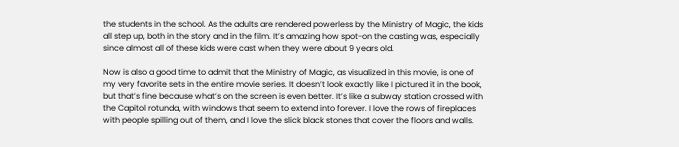the students in the school. As the adults are rendered powerless by the Ministry of Magic, the kids all step up, both in the story and in the film. It’s amazing how spot-on the casting was, especially since almost all of these kids were cast when they were about 9 years old.

Now is also a good time to admit that the Ministry of Magic, as visualized in this movie, is one of my very favorite sets in the entire movie series. It doesn’t look exactly like I pictured it in the book, but that’s fine because what’s on the screen is even better. It’s like a subway station crossed with the Capitol rotunda, with windows that seem to extend into forever. I love the rows of fireplaces with people spilling out of them, and I love the slick black stones that cover the floors and walls.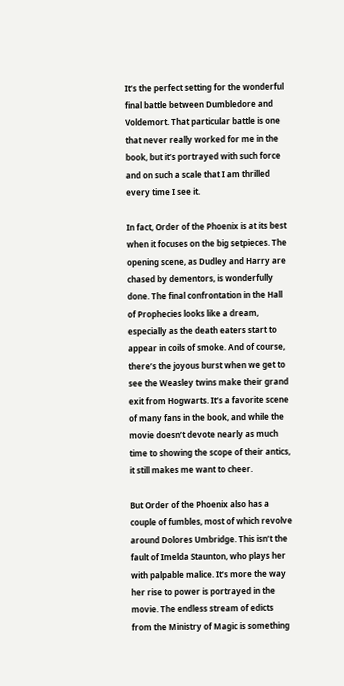It’s the perfect setting for the wonderful final battle between Dumbledore and Voldemort. That particular battle is one that never really worked for me in the book, but it’s portrayed with such force and on such a scale that I am thrilled every time I see it.

In fact, Order of the Phoenix is at its best when it focuses on the big setpieces. The opening scene, as Dudley and Harry are chased by dementors, is wonderfully done. The final confrontation in the Hall of Prophecies looks like a dream, especially as the death eaters start to appear in coils of smoke. And of course, there’s the joyous burst when we get to see the Weasley twins make their grand exit from Hogwarts. It’s a favorite scene of many fans in the book, and while the movie doesn’t devote nearly as much time to showing the scope of their antics, it still makes me want to cheer.

But Order of the Phoenix also has a couple of fumbles, most of which revolve around Dolores Umbridge. This isn’t the fault of Imelda Staunton, who plays her with palpable malice. It’s more the way her rise to power is portrayed in the movie. The endless stream of edicts from the Ministry of Magic is something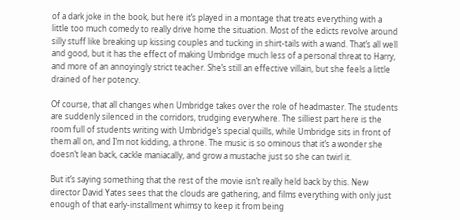of a dark joke in the book, but here it’s played in a montage that treats everything with a little too much comedy to really drive home the situation. Most of the edicts revolve around silly stuff like breaking up kissing couples and tucking in shirt-tails with a wand. That’s all well and good, but it has the effect of making Umbridge much less of a personal threat to Harry, and more of an annoyingly strict teacher. She’s still an effective villain, but she feels a little drained of her potency.

Of course, that all changes when Umbridge takes over the role of headmaster. The students are suddenly silenced in the corridors, trudging everywhere. The silliest part here is the room full of students writing with Umbridge’s special quills, while Umbridge sits in front of them all on, and I’m not kidding, a throne. The music is so ominous that it’s a wonder she doesn’t lean back, cackle maniacally, and grow a mustache just so she can twirl it.

But it’s saying something that the rest of the movie isn’t really held back by this. New director David Yates sees that the clouds are gathering, and films everything with only just enough of that early-installment whimsy to keep it from being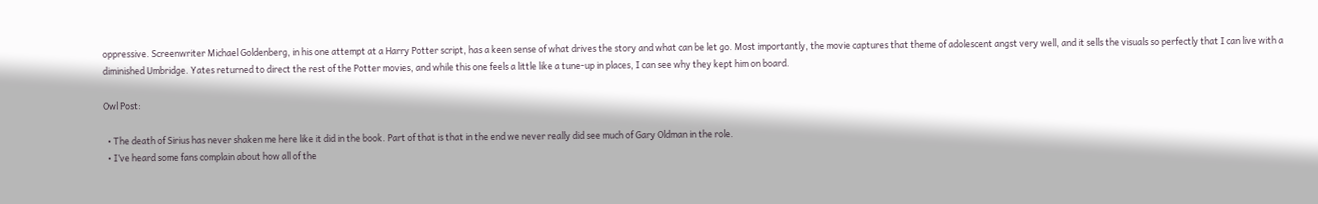oppressive. Screenwriter Michael Goldenberg, in his one attempt at a Harry Potter script, has a keen sense of what drives the story and what can be let go. Most importantly, the movie captures that theme of adolescent angst very well, and it sells the visuals so perfectly that I can live with a diminished Umbridge. Yates returned to direct the rest of the Potter movies, and while this one feels a little like a tune-up in places, I can see why they kept him on board.

Owl Post:

  • The death of Sirius has never shaken me here like it did in the book. Part of that is that in the end we never really did see much of Gary Oldman in the role.
  • I’ve heard some fans complain about how all of the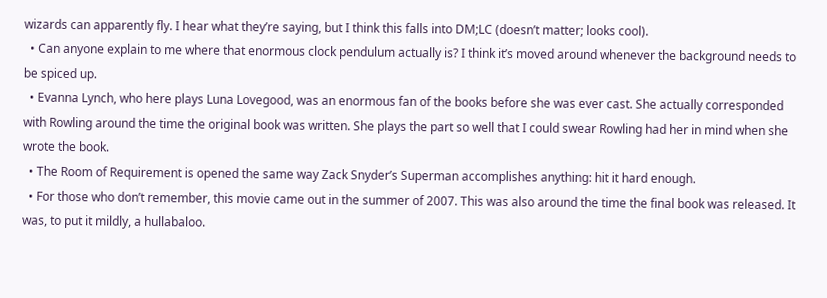wizards can apparently fly. I hear what they’re saying, but I think this falls into DM;LC (doesn’t matter; looks cool).
  • Can anyone explain to me where that enormous clock pendulum actually is? I think it’s moved around whenever the background needs to be spiced up.
  • Evanna Lynch, who here plays Luna Lovegood, was an enormous fan of the books before she was ever cast. She actually corresponded with Rowling around the time the original book was written. She plays the part so well that I could swear Rowling had her in mind when she wrote the book.
  • The Room of Requirement is opened the same way Zack Snyder’s Superman accomplishes anything: hit it hard enough.
  • For those who don’t remember, this movie came out in the summer of 2007. This was also around the time the final book was released. It was, to put it mildly, a hullabaloo.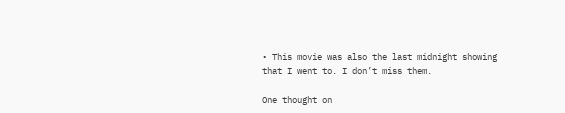• This movie was also the last midnight showing that I went to. I don’t miss them.

One thought on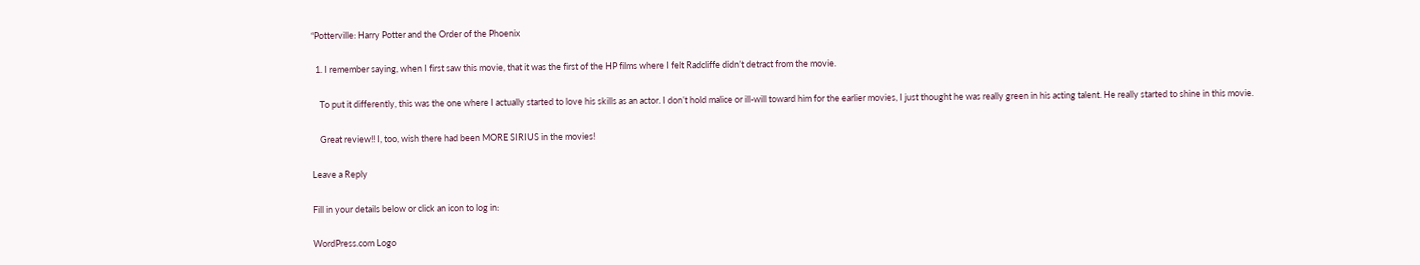“Potterville: Harry Potter and the Order of the Phoenix

  1. I remember saying, when I first saw this movie, that it was the first of the HP films where I felt Radcliffe didn’t detract from the movie.

    To put it differently, this was the one where I actually started to love his skills as an actor. I don’t hold malice or ill-will toward him for the earlier movies, I just thought he was really green in his acting talent. He really started to shine in this movie.

    Great review!! I, too, wish there had been MORE SIRIUS in the movies!

Leave a Reply

Fill in your details below or click an icon to log in:

WordPress.com Logo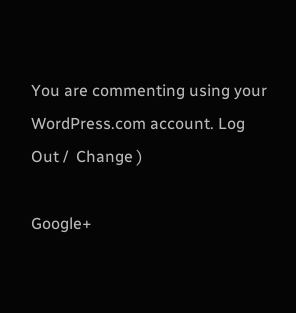You are commenting using your WordPress.com account. Log Out /  Change )

Google+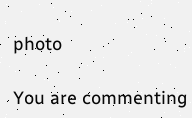photo

You are commenting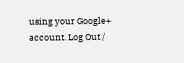using your Google+ account. Log Out /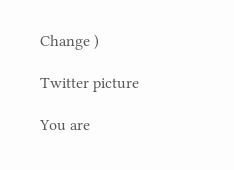Change )

Twitter picture

You are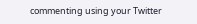commenting using your Twitter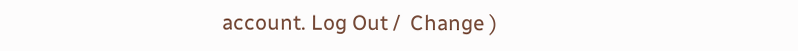account. Log Out /  Change )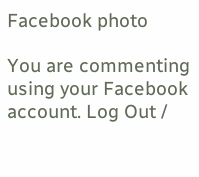Facebook photo

You are commenting using your Facebook account. Log Out /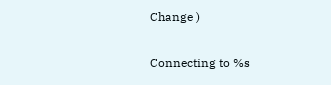Change )


Connecting to %s